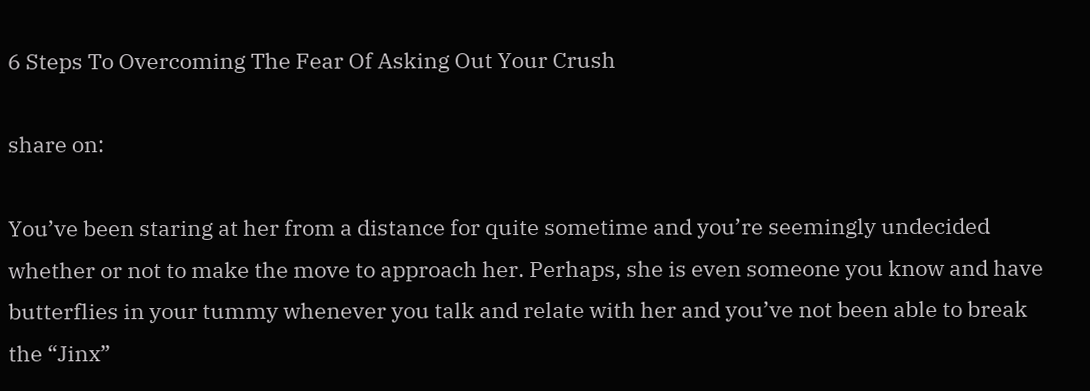6 Steps To Overcoming The Fear Of Asking Out Your Crush

share on:

You’ve been staring at her from a distance for quite sometime and you’re seemingly undecided whether or not to make the move to approach her. Perhaps, she is even someone you know and have butterflies in your tummy whenever you talk and relate with her and you’ve not been able to break the “Jinx”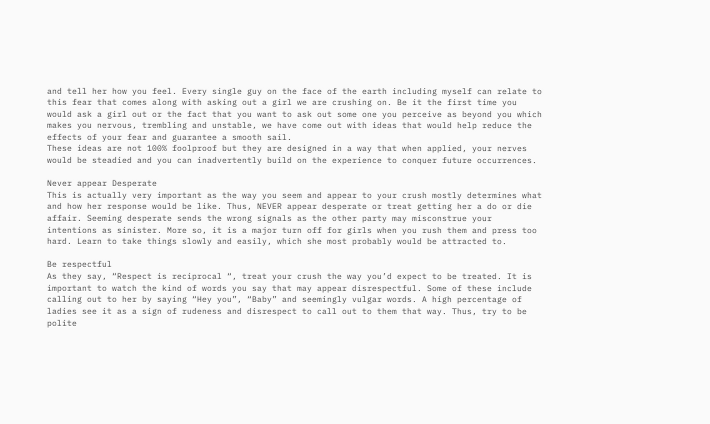and tell her how you feel. Every single guy on the face of the earth including myself can relate to this fear that comes along with asking out a girl we are crushing on. Be it the first time you would ask a girl out or the fact that you want to ask out some one you perceive as beyond you which makes you nervous, trembling and unstable, we have come out with ideas that would help reduce the effects of your fear and guarantee a smooth sail.
These ideas are not 100% foolproof but they are designed in a way that when applied, your nerves would be steadied and you can inadvertently build on the experience to conquer future occurrences.

Never appear Desperate
This is actually very important as the way you seem and appear to your crush mostly determines what and how her response would be like. Thus, NEVER appear desperate or treat getting her a do or die affair. Seeming desperate sends the wrong signals as the other party may misconstrue your intentions as sinister. More so, it is a major turn off for girls when you rush them and press too hard. Learn to take things slowly and easily, which she most probably would be attracted to.

Be respectful
As they say, “Respect is reciprocal “, treat your crush the way you’d expect to be treated. It is important to watch the kind of words you say that may appear disrespectful. Some of these include calling out to her by saying “Hey you”, “Baby” and seemingly vulgar words. A high percentage of ladies see it as a sign of rudeness and disrespect to call out to them that way. Thus, try to be polite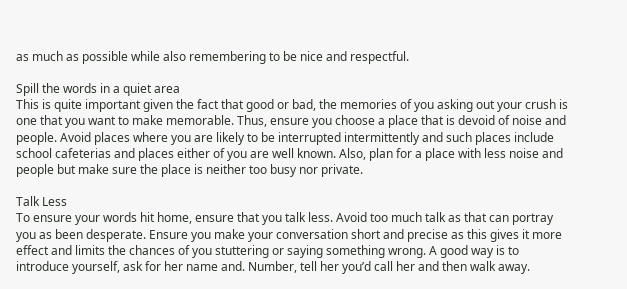as much as possible while also remembering to be nice and respectful.

Spill the words in a quiet area
This is quite important given the fact that good or bad, the memories of you asking out your crush is one that you want to make memorable. Thus, ensure you choose a place that is devoid of noise and people. Avoid places where you are likely to be interrupted intermittently and such places include school cafeterias and places either of you are well known. Also, plan for a place with less noise and people but make sure the place is neither too busy nor private.

Talk Less
To ensure your words hit home, ensure that you talk less. Avoid too much talk as that can portray you as been desperate. Ensure you make your conversation short and precise as this gives it more effect and limits the chances of you stuttering or saying something wrong. A good way is to introduce yourself, ask for her name and. Number, tell her you’d call her and then walk away.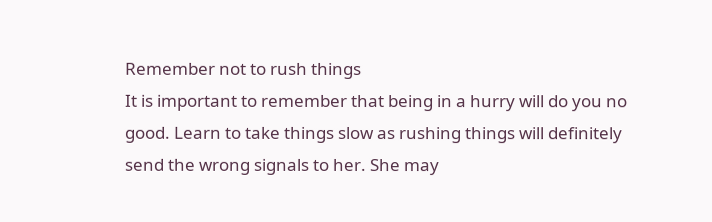Remember not to rush things
It is important to remember that being in a hurry will do you no good. Learn to take things slow as rushing things will definitely send the wrong signals to her. She may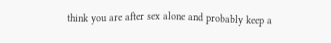think you are after sex alone and probably keep a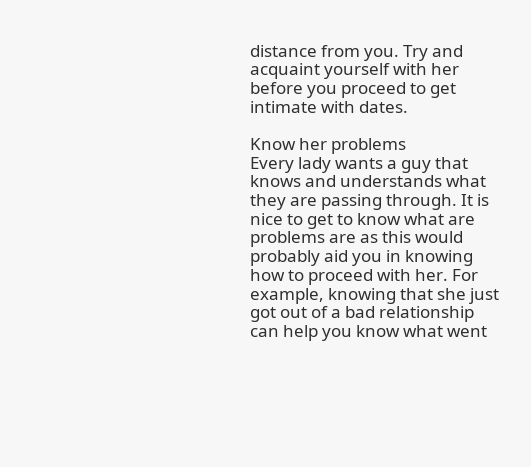distance from you. Try and acquaint yourself with her before you proceed to get intimate with dates.

Know her problems
Every lady wants a guy that knows and understands what they are passing through. It is nice to get to know what are problems are as this would probably aid you in knowing how to proceed with her. For example, knowing that she just got out of a bad relationship can help you know what went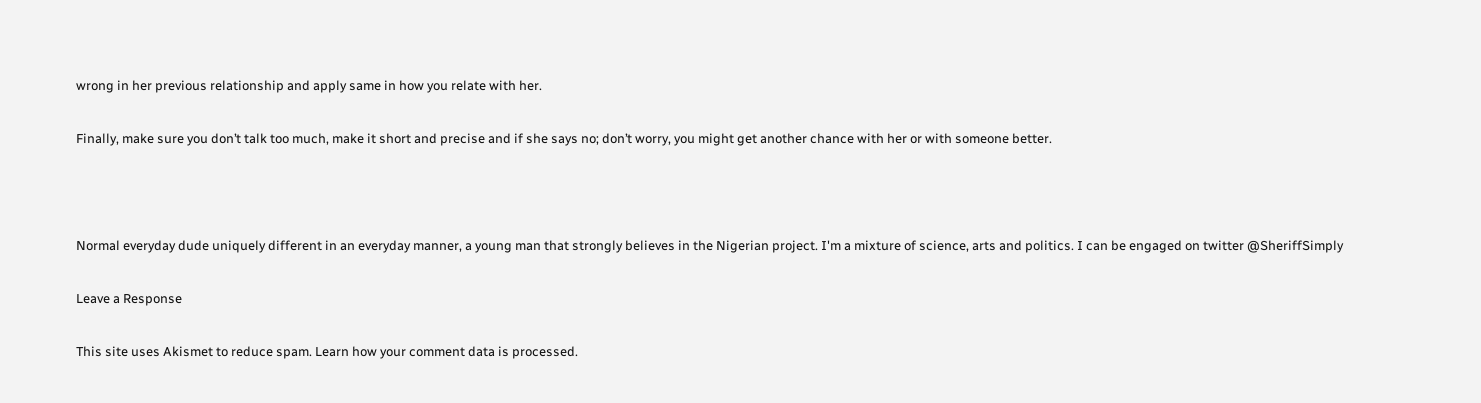wrong in her previous relationship and apply same in how you relate with her.

Finally, make sure you don’t talk too much, make it short and precise and if she says no; don’t worry, you might get another chance with her or with someone better.



Normal everyday dude uniquely different in an everyday manner, a young man that strongly believes in the Nigerian project. I'm a mixture of science, arts and politics. I can be engaged on twitter @SheriffSimply

Leave a Response

This site uses Akismet to reduce spam. Learn how your comment data is processed.